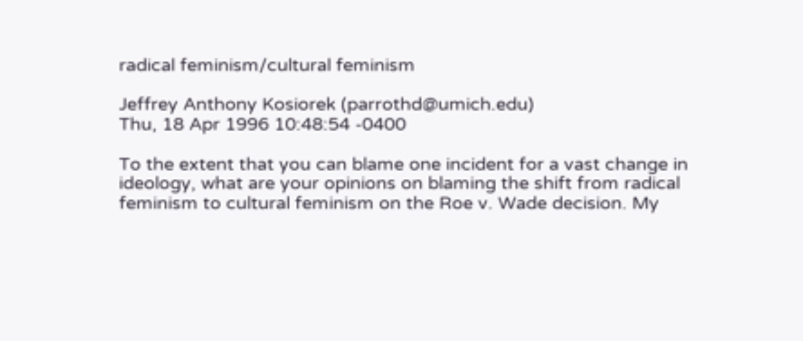radical feminism/cultural feminism

Jeffrey Anthony Kosiorek (parrothd@umich.edu)
Thu, 18 Apr 1996 10:48:54 -0400

To the extent that you can blame one incident for a vast change in
ideology, what are your opinions on blaming the shift from radical
feminism to cultural feminism on the Roe v. Wade decision. My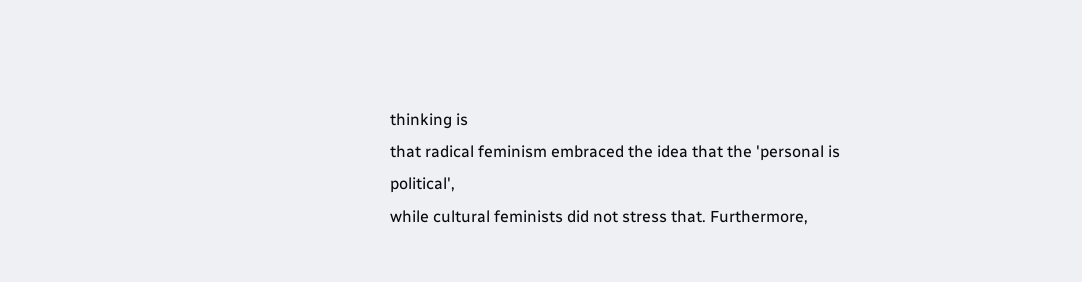thinking is
that radical feminism embraced the idea that the 'personal is political',
while cultural feminists did not stress that. Furthermore,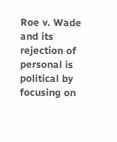Roe v. Wade and its rejection of personal is political by focusing on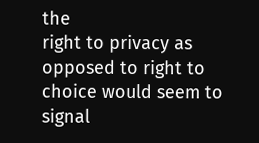the
right to privacy as opposed to right to choice would seem to signal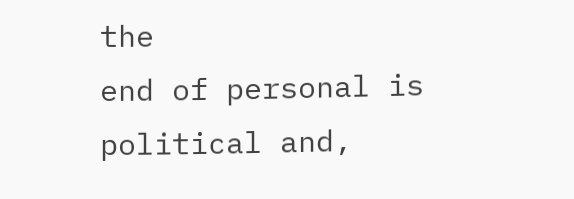the
end of personal is political and,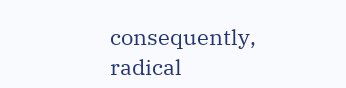consequently, radical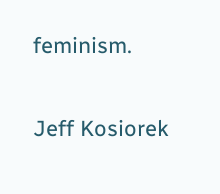feminism.

Jeff Kosiorek